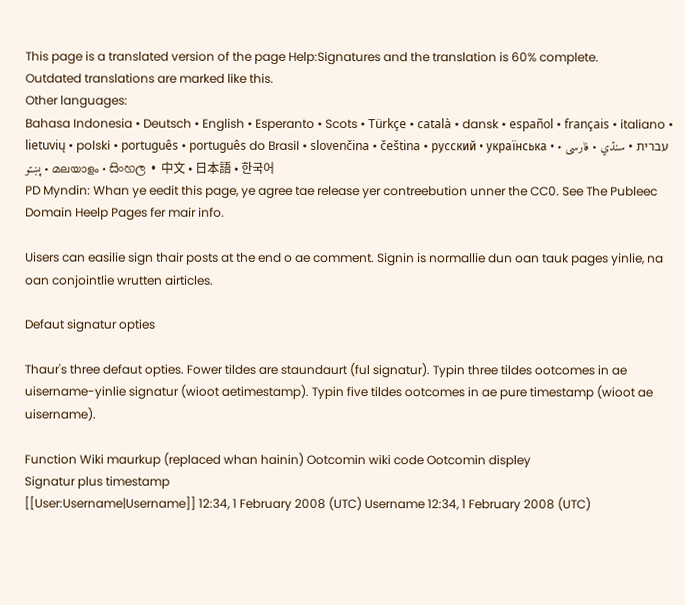This page is a translated version of the page Help:Signatures and the translation is 60% complete.
Outdated translations are marked like this.
Other languages:
Bahasa Indonesia • Deutsch • English • Esperanto • Scots • Türkçe • català • dansk • español • français • italiano • lietuvių • polski • português • português do Brasil • slovenčina • čeština • русский • українська • עברית • سنڌي • فارسی • پښتو • മലയാളം • සිංහල • 中文 • 日本語 • 한국어
PD Myndin: Whan ye eedit this page, ye agree tae release yer contreebution unner the CC0. See The Publeec Domain Heelp Pages fer mair info.

Uisers can easilie sign thair posts at the end o ae comment. Signin is normallie dun oan tauk pages yinlie, na oan conjointlie wrutten airticles.

Defaut signatur opties

Thaur's three defaut opties. Fower tildes are staundaurt (ful signatur). Typin three tildes ootcomes in ae uisername-yinlie signatur (wioot aetimestamp). Typin five tildes ootcomes in ae pure timestamp (wioot ae uisername).

Function Wiki maurkup (replaced whan hainin) Ootcomin wiki code Ootcomin displey
Signatur plus timestamp
[[User:Username|Username]] 12:34, 1 February 2008 (UTC) Username 12:34, 1 February 2008 (UTC)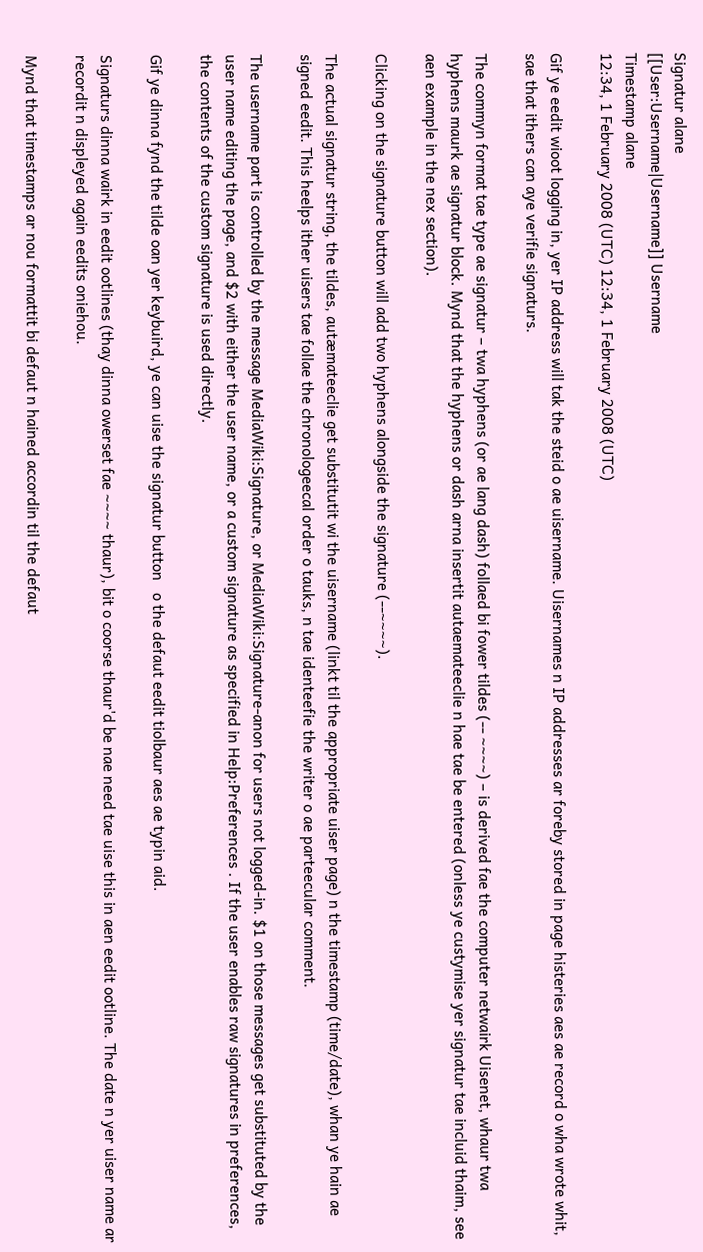Signatur alane
[[User:Username|Username]] Username
Timestamp alane
12:34, 1 February 2008 (UTC) 12:34, 1 February 2008 (UTC)

Gif ye eedit wioot logging in, yer IP address will tak the steid o ae uisername. Uisernames n IP addresses ar foreby stored in page histeries aes ae record o wha wrote whit, sae that ithers can aye verifie signaturs.

The commyn format tae type ae signatur – twa hyphens (or ae lang dash) follaed bi fower tildes (-- ~~~~) – is derived fae the computer netwairk Uisenet, whaur twa hyphens maurk ae signatur block. Mynd that the hyphens or dash arna insertit autaemateeclie n hae tae be entered (onless ye custymise yer signatur tae incluid thaim, see aen example in the nex section).

Clicking on the signature button will add two hyphens alongside the signature (--~~~~).

The actual signatur string, the tildes, autæmateeclie get substitutit wi the uisername (linkt til the appropriate uiser page) n the timestamp (time/date), whan ye hain ae signed eedit. This heelps ither uisers tae follae the chronologeecal order o tauks, n tae identeefie the writer o ae parteecular comment.

The username part is controlled by the message MediaWiki:Signature, or MediaWiki:Signature-anon for users not logged-in. $1 on those messages get substituted by the user name editing the page, and $2 with either the user name, or a custom signature as specified in Help:Preferences . If the user enables raw signatures in preferences, the contents of the custom signature is used directly.

Gif ye dinna fynd the tilde oan yer keybuird, ye can uise the signatur button   o the defaut eedit tiolbaur aes ae typin aid.

Signaturs dinna wairk in eedit ootlines (thay dinna owerset fae ~~~~ thaur), bit o coorse thaur'd be nae need tae uise this in aen eedit ootline. The date n yer uiser name ar recordit n displeyed again eedits oniehou.

Mynd that timestamps ar nou formattit bi defaut n hained accordin til the defaut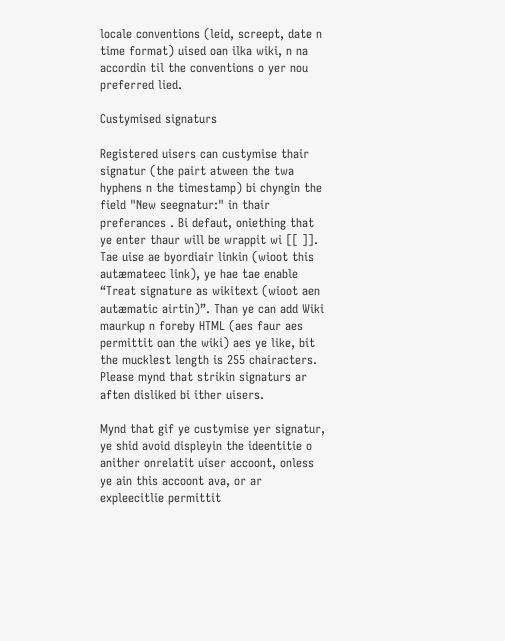locale conventions (leid, screept, date n time format) uised oan ilka wiki, n na accordin til the conventions o yer nou preferred lied.

Custymised signaturs

Registered uisers can custymise thair signatur (the pairt atween the twa hyphens n the timestamp) bi chyngin the field "New seegnatur:" in thair preferances . Bi defaut, oniething that ye enter thaur will be wrappit wi [[ ]]. Tae uise ae byordiair linkin (wioot this autæmateec link), ye hae tae enable “Treat signature as wikitext (wioot aen autæmatic airtin)”. Than ye can add Wiki maurkup n foreby HTML (aes faur aes permittit oan the wiki) aes ye like, bit the mucklest length is 255 chairacters. Please mynd that strikin signaturs ar aften disliked bi ither uisers.

Mynd that gif ye custymise yer signatur, ye shid avoid displeyin the ideentitie o anither onrelatit uiser accoont, onless ye ain this accoont ava, or ar expleecitlie permittit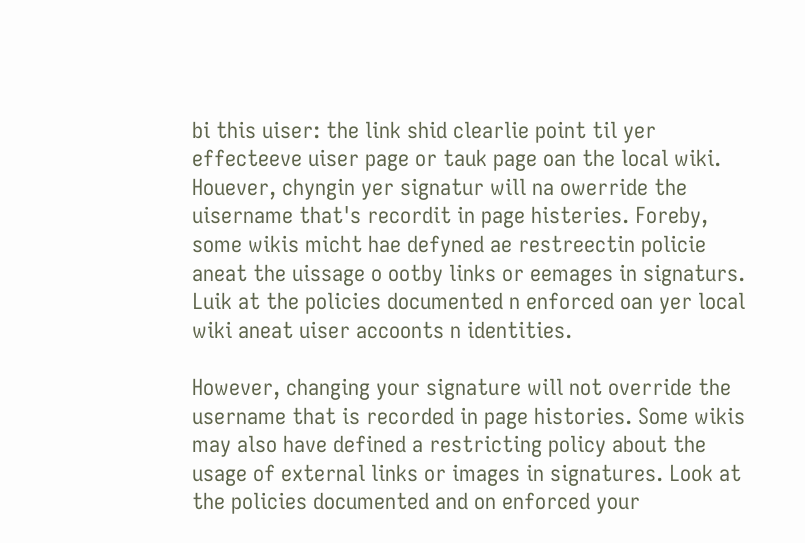bi this uiser: the link shid clearlie point til yer effecteeve uiser page or tauk page oan the local wiki. Houever, chyngin yer signatur will na owerride the uisername that's recordit in page histeries. Foreby, some wikis micht hae defyned ae restreectin policie aneat the uissage o ootby links or eemages in signaturs. Luik at the policies documented n enforced oan yer local wiki aneat uiser accoonts n identities.

However, changing your signature will not override the username that is recorded in page histories. Some wikis may also have defined a restricting policy about the usage of external links or images in signatures. Look at the policies documented and on enforced your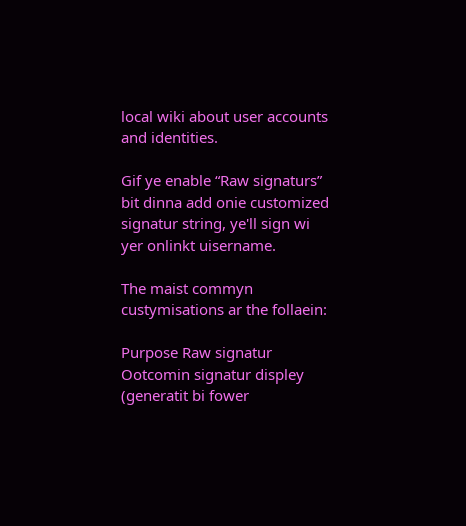local wiki about user accounts and identities.

Gif ye enable “Raw signaturs” bit dinna add onie customized signatur string, ye'll sign wi yer onlinkt uisername.

The maist commyn custymisations ar the follaein:

Purpose Raw signatur Ootcomin signatur displey (generatit bi fower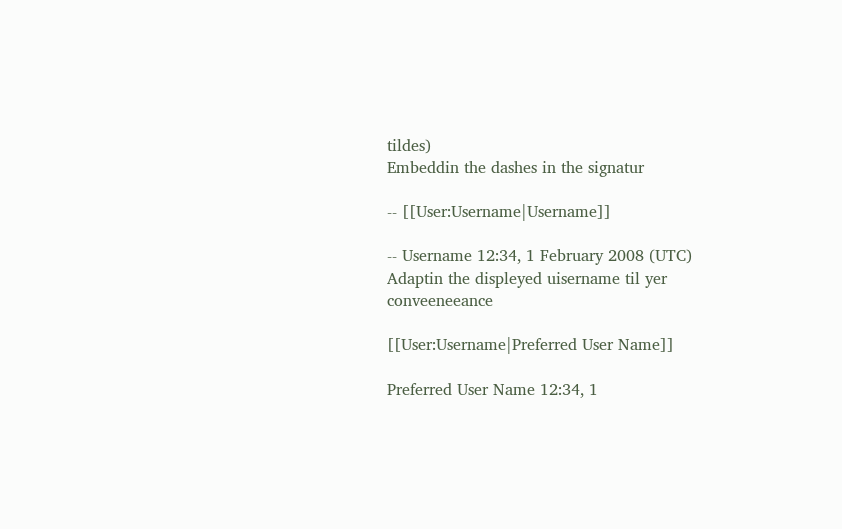tildes)
Embeddin the dashes in the signatur

-- [[User:Username|Username]]

-- Username 12:34, 1 February 2008 (UTC)
Adaptin the displeyed uisername til yer conveeneeance

[[User:Username|Preferred User Name]]

Preferred User Name 12:34, 1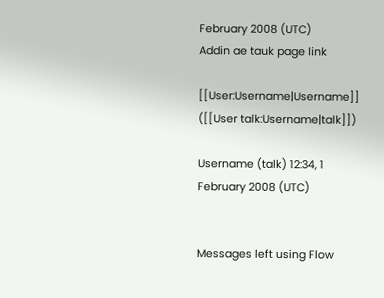February 2008 (UTC)
Addin ae tauk page link

[[User:Username|Username]] ([[User talk:Username|talk]])

Username (talk) 12:34, 1 February 2008 (UTC)


Messages left using Flow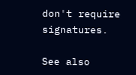don't require signatures.

See also